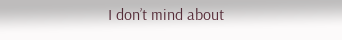I don’t mind about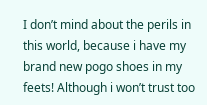I don’t mind about the perils in this world, because i have my brand new pogo shoes in my feets! Although i won’t trust too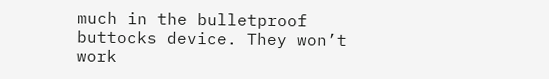much in the bulletproof buttocks device. They won’t work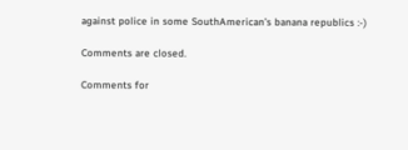against police in some SouthAmerican’s banana republics :-)

Comments are closed.

Comments for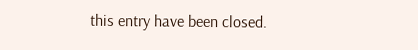this entry have been closed.